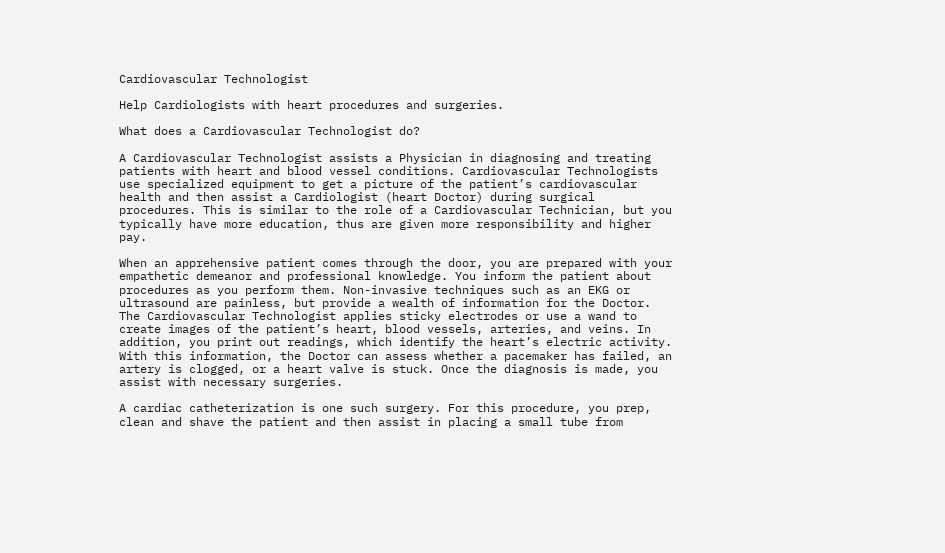Cardiovascular Technologist

Help Cardiologists with heart procedures and surgeries.

What does a Cardiovascular Technologist do?

A Cardiovascular Technologist assists a Physician in diagnosing and treating patients with heart and blood vessel conditions. Cardiovascular Technologists use specialized equipment to get a picture of the patient’s cardiovascular health and then assist a Cardiologist (heart Doctor) during surgical procedures. This is similar to the role of a Cardiovascular Technician, but you typically have more education, thus are given more responsibility and higher pay.

When an apprehensive patient comes through the door, you are prepared with your empathetic demeanor and professional knowledge. You inform the patient about procedures as you perform them. Non-invasive techniques such as an EKG or ultrasound are painless, but provide a wealth of information for the Doctor. The Cardiovascular Technologist applies sticky electrodes or use a wand to create images of the patient’s heart, blood vessels, arteries, and veins. In addition, you print out readings, which identify the heart’s electric activity. With this information, the Doctor can assess whether a pacemaker has failed, an artery is clogged, or a heart valve is stuck. Once the diagnosis is made, you assist with necessary surgeries.

A cardiac catheterization is one such surgery. For this procedure, you prep, clean and shave the patient and then assist in placing a small tube from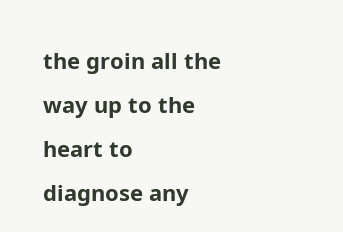the groin all the way up to the heart to diagnose any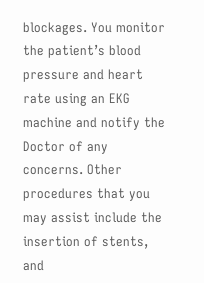blockages. You monitor the patient’s blood pressure and heart rate using an EKG machine and notify the Doctor of any concerns. Other procedures that you may assist include the insertion of stents, and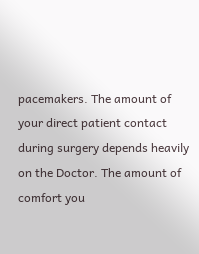pacemakers. The amount of your direct patient contact during surgery depends heavily on the Doctor. The amount of comfort you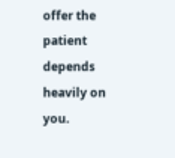offer the patient depends heavily on you.